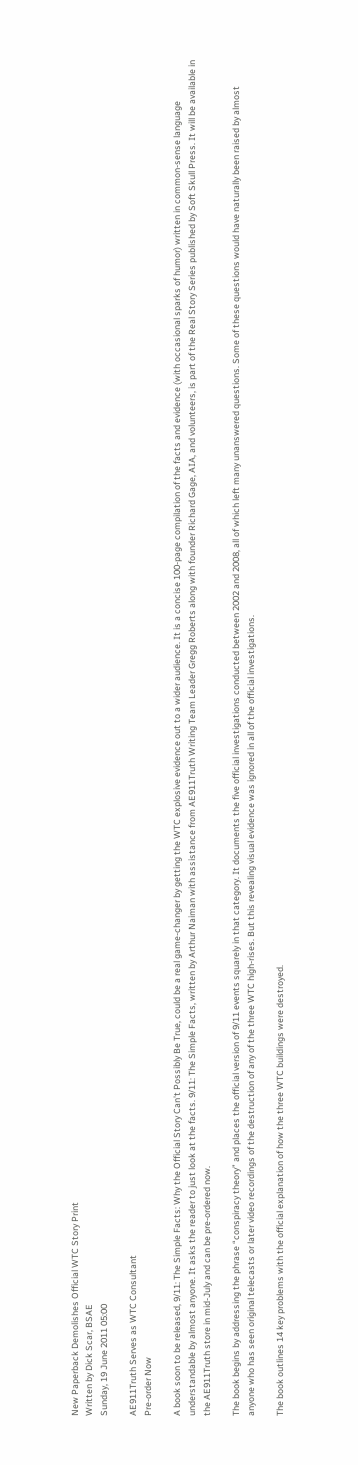New Paperback Demolishes Official WTC Story Print
Written by Dick Scar, BSAE
Sunday, 19 June 2011 05:00

AE911Truth Serves as WTC Consultant
Pre-order Now

A book soon to be released, 9/11: The Simple Facts: Why the Official Story Can't Possibly Be True, could be a real game-changer by getting the WTC explosive evidence out to a wider audience. It is a concise 100-page compilation of the facts and evidence (with occasional sparks of humor) written in common-sense language understandable by almost anyone. It asks the reader to just look at the facts. 9/11: The Simple Facts, written by Arthur Naiman with assistance from AE911Truth Writing Team Leader Gregg Roberts along with founder Richard Gage, AIA, and volunteers, is part of the Real Story Series published by Soft Skull Press. It will be available in the AE911Truth store in mid-July and can be pre-ordered now.

The book begins by addressing the phrase “conspiracy theory” and places the official version of 9/11 events squarely in that category. It documents the five official investigations conducted between 2002 and 2008, all of which left many unanswered questions. Some of these questions would have naturally been raised by almost anyone who has seen original telecasts or later video recordings of the destruction of any of the three WTC high-rises. But this revealing visual evidence was ignored in all of the official investigations.

The book outlines 14 key problems with the official explanation of how the three WTC buildings were destroyed.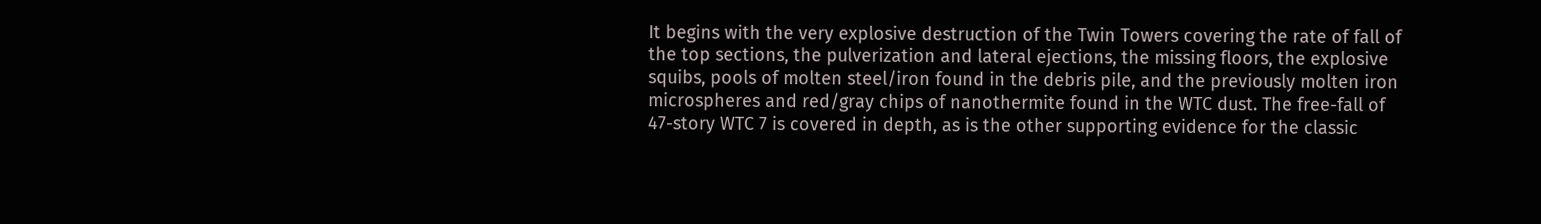It begins with the very explosive destruction of the Twin Towers covering the rate of fall of the top sections, the pulverization and lateral ejections, the missing floors, the explosive squibs, pools of molten steel/iron found in the debris pile, and the previously molten iron microspheres and red/gray chips of nanothermite found in the WTC dust. The free-fall of 47-story WTC 7 is covered in depth, as is the other supporting evidence for the classic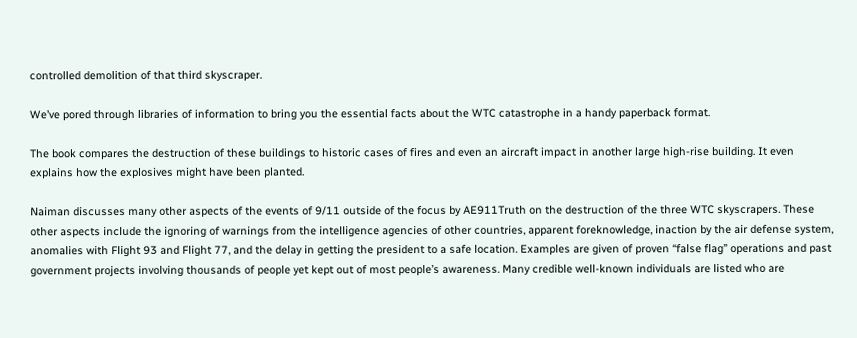controlled demolition of that third skyscraper.

We’ve pored through libraries of information to bring you the essential facts about the WTC catastrophe in a handy paperback format.

The book compares the destruction of these buildings to historic cases of fires and even an aircraft impact in another large high-rise building. It even explains how the explosives might have been planted.

Naiman discusses many other aspects of the events of 9/11 outside of the focus by AE911Truth on the destruction of the three WTC skyscrapers. These other aspects include the ignoring of warnings from the intelligence agencies of other countries, apparent foreknowledge, inaction by the air defense system, anomalies with Flight 93 and Flight 77, and the delay in getting the president to a safe location. Examples are given of proven “false flag” operations and past government projects involving thousands of people yet kept out of most people’s awareness. Many credible well-known individuals are listed who are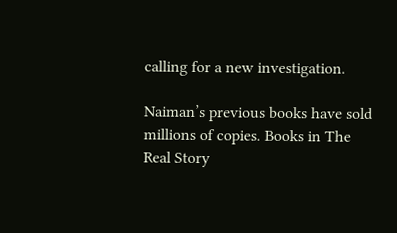calling for a new investigation.

Naiman’s previous books have sold millions of copies. Books in The Real Story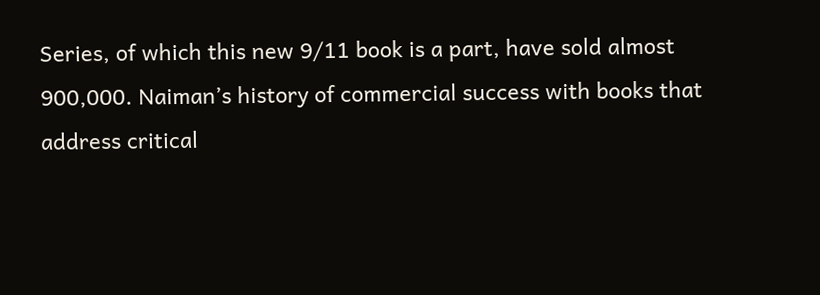Series, of which this new 9/11 book is a part, have sold almost 900,000. Naiman’s history of commercial success with books that address critical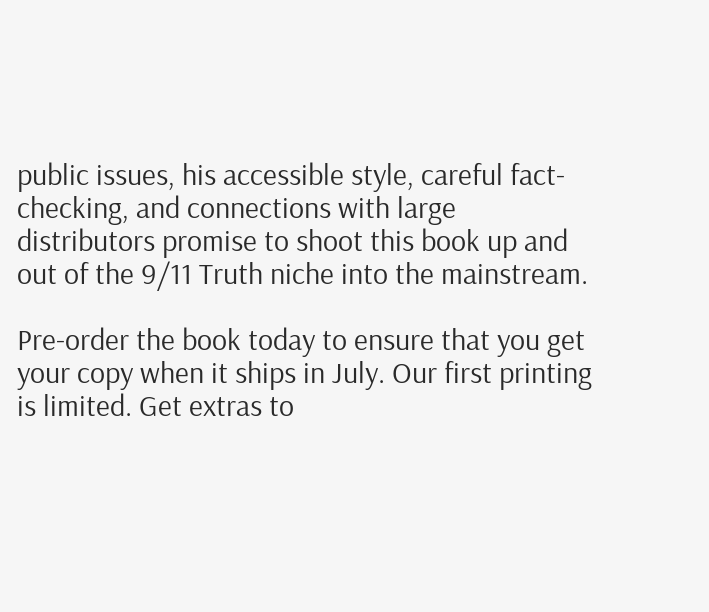public issues, his accessible style, careful fact-checking, and connections with large distributors promise to shoot this book up and out of the 9/11 Truth niche into the mainstream.

Pre-order the book today to ensure that you get your copy when it ships in July. Our first printing is limited. Get extras to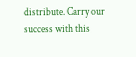distribute. Carry our success with this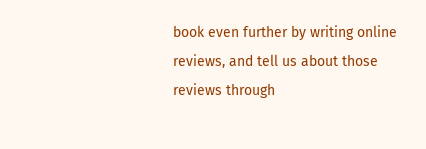book even further by writing online reviews, and tell us about those reviews through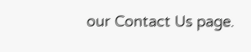our Contact Us page.